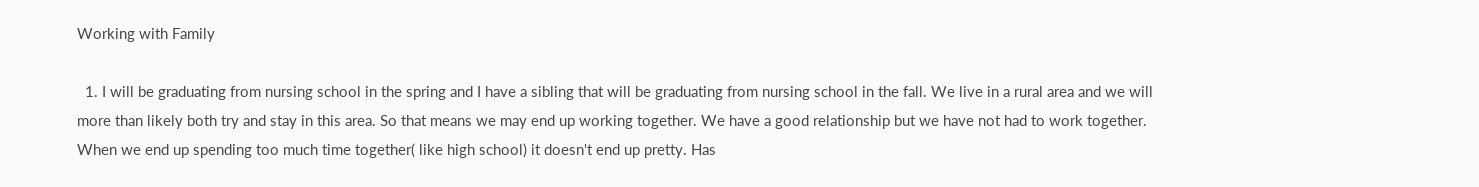Working with Family

  1. I will be graduating from nursing school in the spring and I have a sibling that will be graduating from nursing school in the fall. We live in a rural area and we will more than likely both try and stay in this area. So that means we may end up working together. We have a good relationship but we have not had to work together. When we end up spending too much time together( like high school) it doesn't end up pretty. Has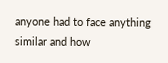anyone had to face anything similar and how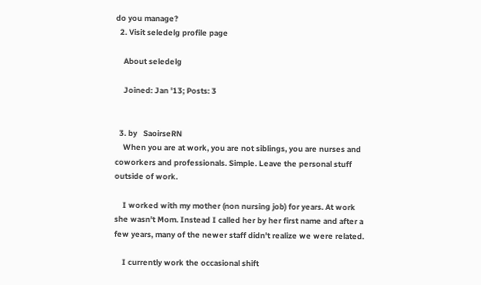do you manage?
  2. Visit seledelg profile page

    About seledelg

    Joined: Jan '13; Posts: 3


  3. by   SaoirseRN
    When you are at work, you are not siblings, you are nurses and coworkers and professionals. Simple. Leave the personal stuff outside of work.

    I worked with my mother (non nursing job) for years. At work she wasn't Mom. Instead I called her by her first name and after a few years, many of the newer staff didn't realize we were related.

    I currently work the occasional shift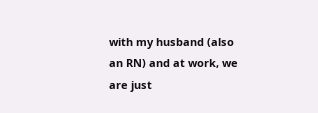with my husband (also an RN) and at work, we are just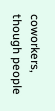coworkers, though people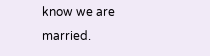know we are married.